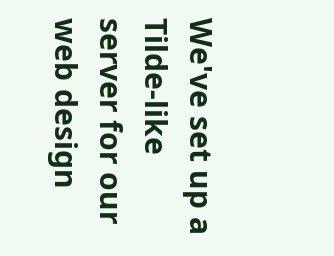We've set up a Tilde-like server for our web design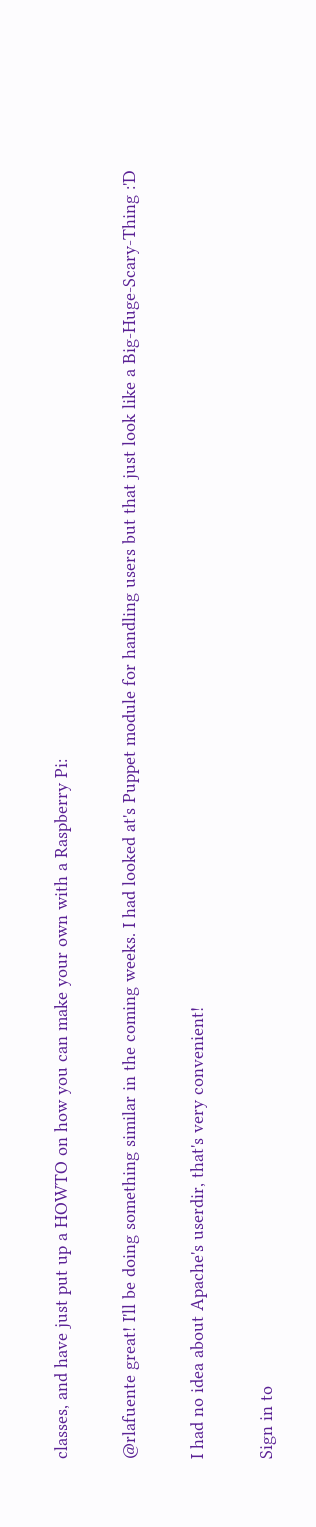classes, and have just put up a HOWTO on how you can make your own with a Raspberry Pi:

@rlafuente great! I'll be doing something similar in the coming weeks. I had looked at's Puppet module for handling users but that just look like a Big-Huge-Scary-Thing :'D

I had no idea about Apache's userdir, that's very convenient!

Sign in to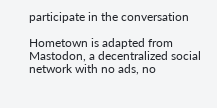participate in the conversation

Hometown is adapted from Mastodon, a decentralized social network with no ads, no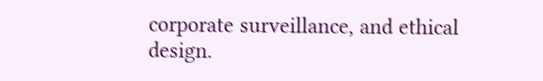corporate surveillance, and ethical design.